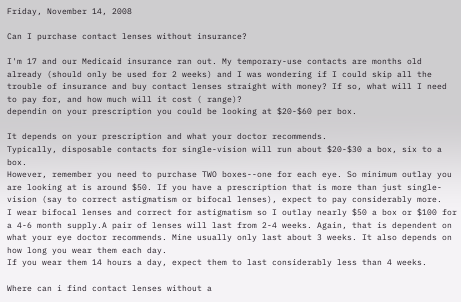Friday, November 14, 2008

Can I purchase contact lenses without insurance?

I'm 17 and our Medicaid insurance ran out. My temporary-use contacts are months old already (should only be used for 2 weeks) and I was wondering if I could skip all the trouble of insurance and buy contact lenses straight with money? If so, what will I need to pay for, and how much will it cost ( range)?
dependin on your prescription you could be looking at $20-$60 per box.

It depends on your prescription and what your doctor recommends.
Typically, disposable contacts for single-vision will run about $20-$30 a box, six to a box.
However, remember you need to purchase TWO boxes--one for each eye. So minimum outlay you are looking at is around $50. If you have a prescription that is more than just single-vision (say to correct astigmatism or bifocal lenses), expect to pay considerably more.
I wear bifocal lenses and correct for astigmatism so I outlay nearly $50 a box or $100 for a 4-6 month supply.A pair of lenses will last from 2-4 weeks. Again, that is dependent on what your eye doctor recommends. Mine usually only last about 3 weeks. It also depends on how long you wear them each day.
If you wear them 14 hours a day, expect them to last considerably less than 4 weeks.

Where can i find contact lenses without a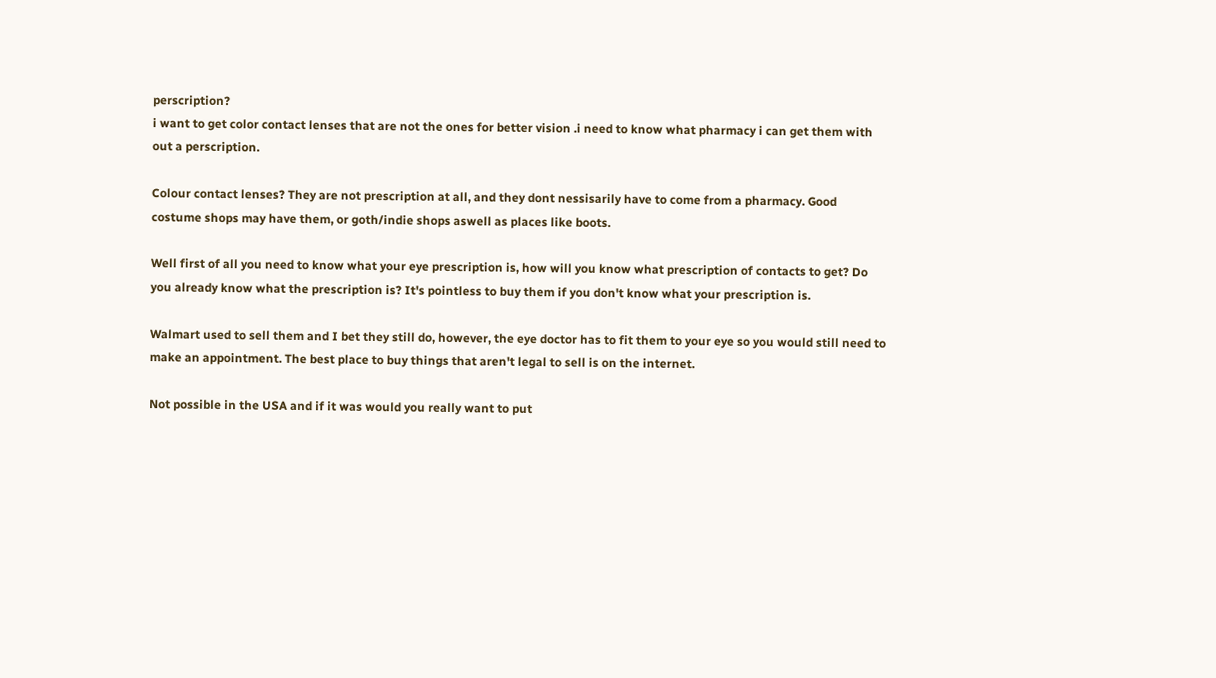perscription?
i want to get color contact lenses that are not the ones for better vision .i need to know what pharmacy i can get them with out a perscription.

Colour contact lenses? They are not prescription at all, and they dont nessisarily have to come from a pharmacy. Good costume shops may have them, or goth/indie shops aswell as places like boots.

Well first of all you need to know what your eye prescription is, how will you know what prescription of contacts to get? Do you already know what the prescription is? It's pointless to buy them if you don't know what your prescription is.

Walmart used to sell them and I bet they still do, however, the eye doctor has to fit them to your eye so you would still need to make an appointment. The best place to buy things that aren't legal to sell is on the internet.

Not possible in the USA and if it was would you really want to put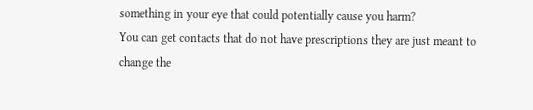something in your eye that could potentially cause you harm?
You can get contacts that do not have prescriptions they are just meant to change the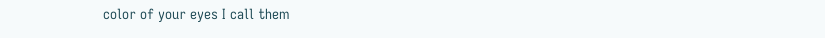color of your eyes I call them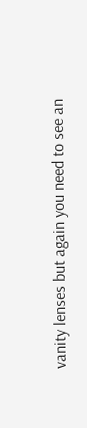vanity lenses but again you need to see an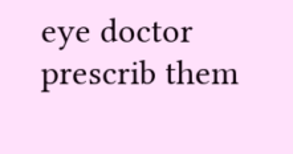eye doctor prescrib them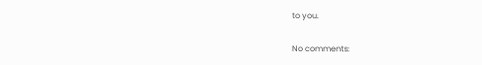to you.

No comments: